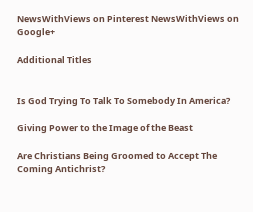NewsWithViews on Pinterest NewsWithViews on Google+

Additional Titles


Is God Trying To Talk To Somebody In America?

Giving Power to the Image of the Beast

Are Christians Being Groomed to Accept The Coming Antichrist?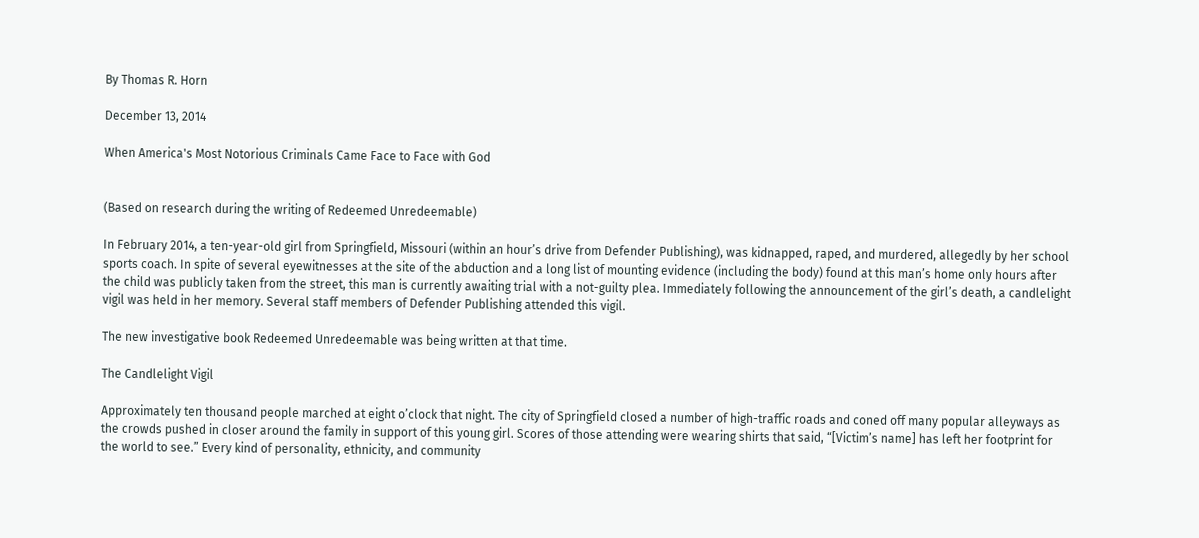By Thomas R. Horn

December 13, 2014

When America's Most Notorious Criminals Came Face to Face with God


(Based on research during the writing of Redeemed Unredeemable)

In February 2014, a ten-year-old girl from Springfield, Missouri (within an hour’s drive from Defender Publishing), was kidnapped, raped, and murdered, allegedly by her school sports coach. In spite of several eyewitnesses at the site of the abduction and a long list of mounting evidence (including the body) found at this man’s home only hours after the child was publicly taken from the street, this man is currently awaiting trial with a not-guilty plea. Immediately following the announcement of the girl’s death, a candlelight vigil was held in her memory. Several staff members of Defender Publishing attended this vigil.

The new investigative book Redeemed Unredeemable was being written at that time.

The Candlelight Vigil

Approximately ten thousand people marched at eight o’clock that night. The city of Springfield closed a number of high-traffic roads and coned off many popular alleyways as the crowds pushed in closer around the family in support of this young girl. Scores of those attending were wearing shirts that said, “[Victim’s name] has left her footprint for the world to see.” Every kind of personality, ethnicity, and community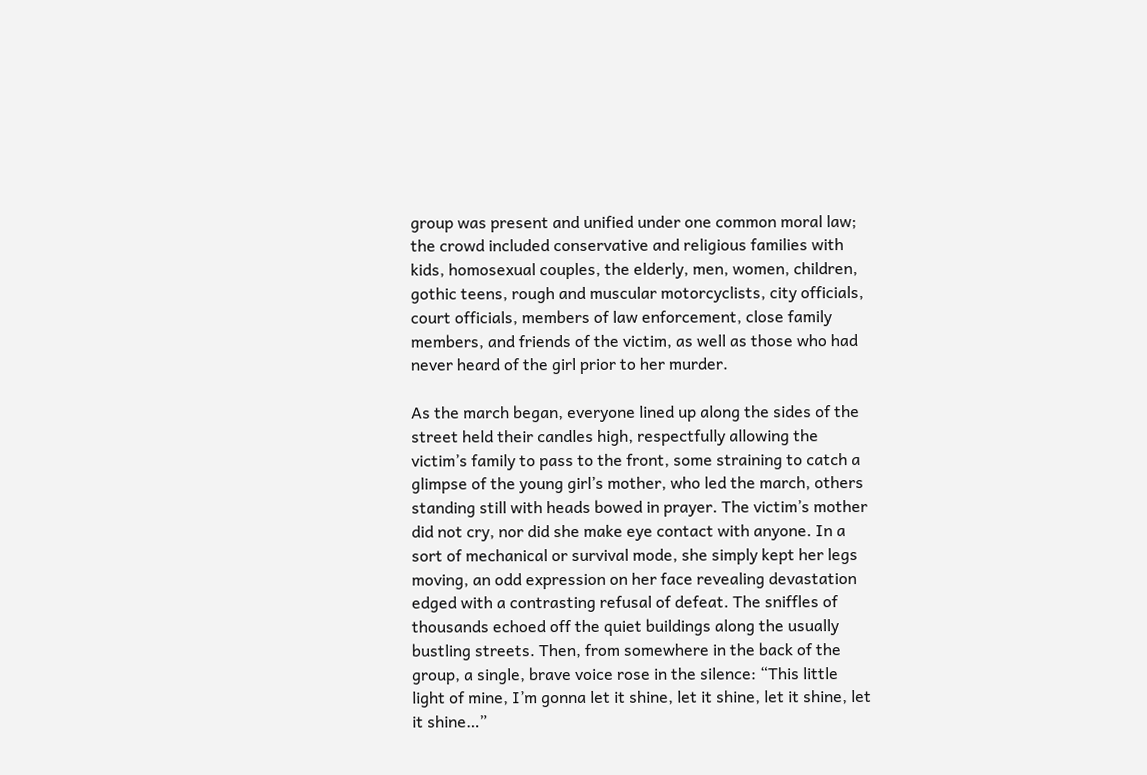group was present and unified under one common moral law; the crowd included conservative and religious families with kids, homosexual couples, the elderly, men, women, children, gothic teens, rough and muscular motorcyclists, city officials, court officials, members of law enforcement, close family members, and friends of the victim, as well as those who had never heard of the girl prior to her murder.

As the march began, everyone lined up along the sides of the street held their candles high, respectfully allowing the victim’s family to pass to the front, some straining to catch a glimpse of the young girl’s mother, who led the march, others standing still with heads bowed in prayer. The victim’s mother did not cry, nor did she make eye contact with anyone. In a sort of mechanical or survival mode, she simply kept her legs moving, an odd expression on her face revealing devastation edged with a contrasting refusal of defeat. The sniffles of thousands echoed off the quiet buildings along the usually bustling streets. Then, from somewhere in the back of the group, a single, brave voice rose in the silence: “This little light of mine, I’m gonna let it shine, let it shine, let it shine, let it shine…”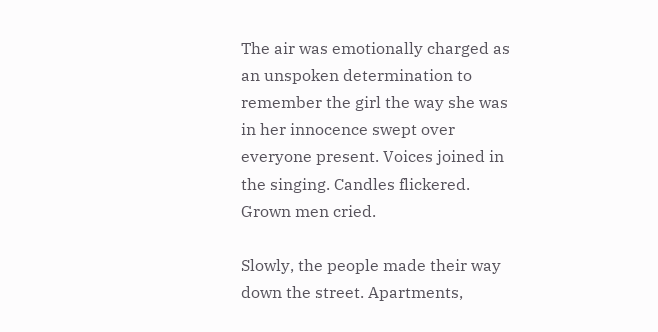The air was emotionally charged as an unspoken determination to remember the girl the way she was in her innocence swept over everyone present. Voices joined in the singing. Candles flickered. Grown men cried.

Slowly, the people made their way down the street. Apartments,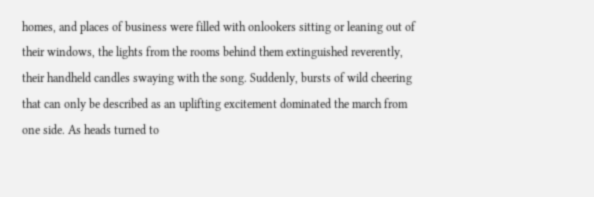homes, and places of business were filled with onlookers sitting or leaning out of their windows, the lights from the rooms behind them extinguished reverently, their handheld candles swaying with the song. Suddenly, bursts of wild cheering that can only be described as an uplifting excitement dominated the march from one side. As heads turned to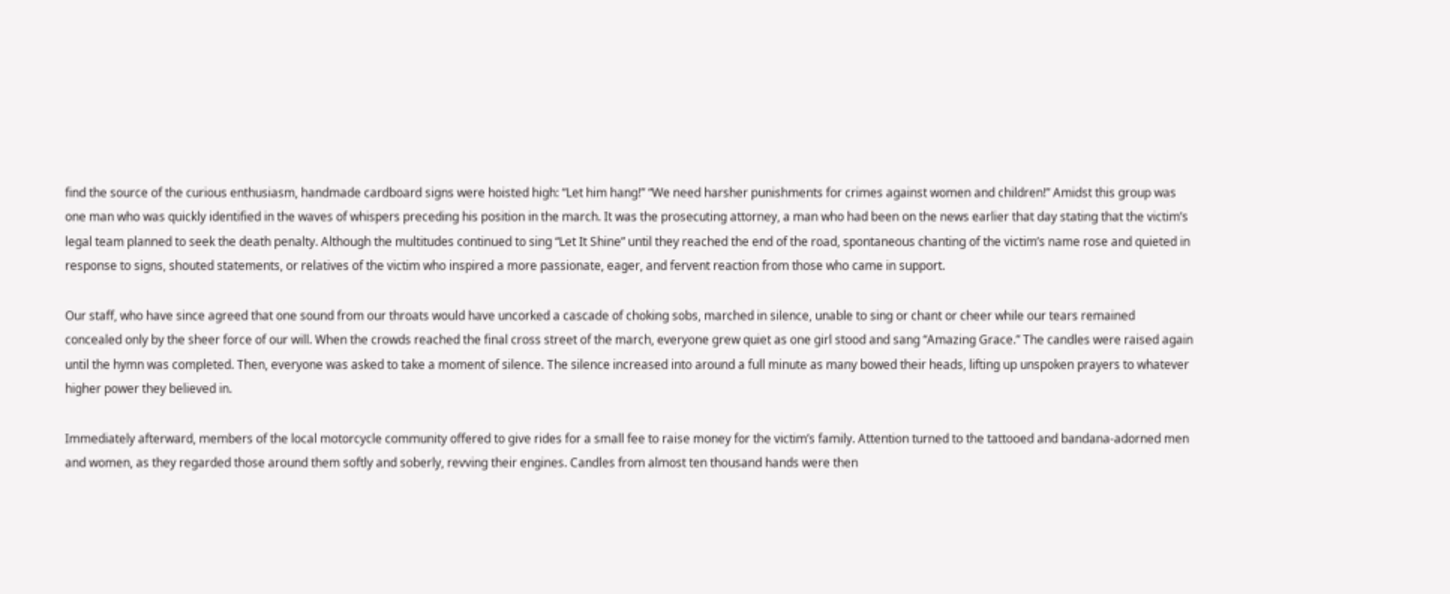find the source of the curious enthusiasm, handmade cardboard signs were hoisted high: “Let him hang!” “We need harsher punishments for crimes against women and children!” Amidst this group was one man who was quickly identified in the waves of whispers preceding his position in the march. It was the prosecuting attorney, a man who had been on the news earlier that day stating that the victim’s legal team planned to seek the death penalty. Although the multitudes continued to sing “Let It Shine” until they reached the end of the road, spontaneous chanting of the victim’s name rose and quieted in response to signs, shouted statements, or relatives of the victim who inspired a more passionate, eager, and fervent reaction from those who came in support.

Our staff, who have since agreed that one sound from our throats would have uncorked a cascade of choking sobs, marched in silence, unable to sing or chant or cheer while our tears remained concealed only by the sheer force of our will. When the crowds reached the final cross street of the march, everyone grew quiet as one girl stood and sang “Amazing Grace.” The candles were raised again until the hymn was completed. Then, everyone was asked to take a moment of silence. The silence increased into around a full minute as many bowed their heads, lifting up unspoken prayers to whatever higher power they believed in.

Immediately afterward, members of the local motorcycle community offered to give rides for a small fee to raise money for the victim’s family. Attention turned to the tattooed and bandana-adorned men and women, as they regarded those around them softly and soberly, revving their engines. Candles from almost ten thousand hands were then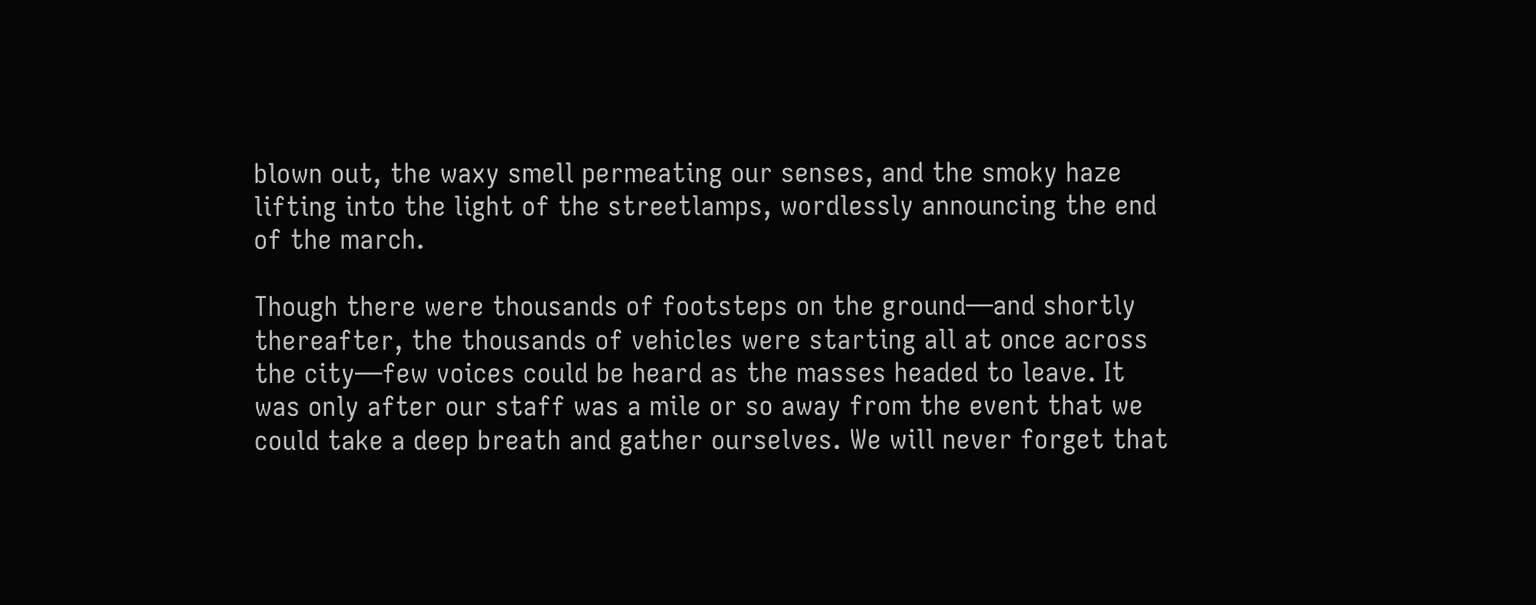blown out, the waxy smell permeating our senses, and the smoky haze lifting into the light of the streetlamps, wordlessly announcing the end of the march.

Though there were thousands of footsteps on the ground—and shortly thereafter, the thousands of vehicles were starting all at once across the city—few voices could be heard as the masses headed to leave. It was only after our staff was a mile or so away from the event that we could take a deep breath and gather ourselves. We will never forget that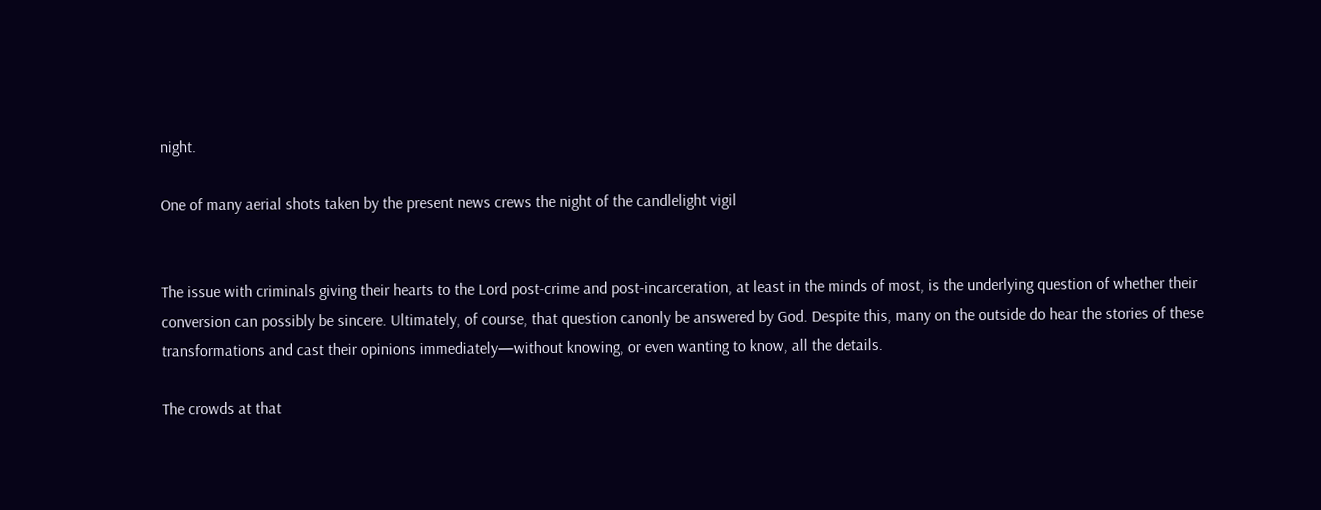night.

One of many aerial shots taken by the present news crews the night of the candlelight vigil


The issue with criminals giving their hearts to the Lord post-crime and post-incarceration, at least in the minds of most, is the underlying question of whether their conversion can possibly be sincere. Ultimately, of course, that question canonly be answered by God. Despite this, many on the outside do hear the stories of these transformations and cast their opinions immediately—without knowing, or even wanting to know, all the details.

The crowds at that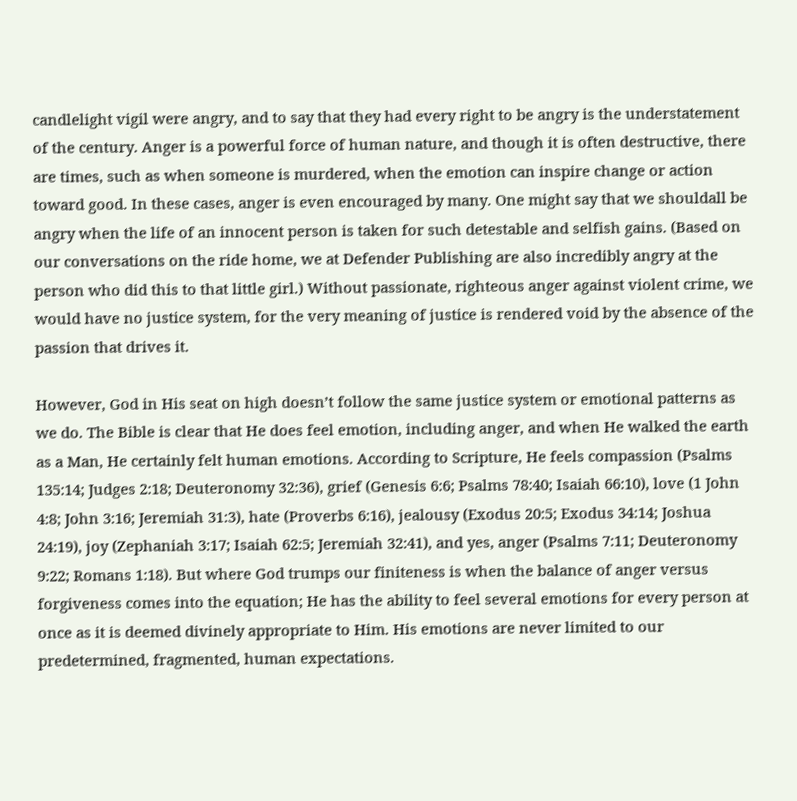candlelight vigil were angry, and to say that they had every right to be angry is the understatement of the century. Anger is a powerful force of human nature, and though it is often destructive, there are times, such as when someone is murdered, when the emotion can inspire change or action toward good. In these cases, anger is even encouraged by many. One might say that we shouldall be angry when the life of an innocent person is taken for such detestable and selfish gains. (Based on our conversations on the ride home, we at Defender Publishing are also incredibly angry at the person who did this to that little girl.) Without passionate, righteous anger against violent crime, we would have no justice system, for the very meaning of justice is rendered void by the absence of the passion that drives it.

However, God in His seat on high doesn’t follow the same justice system or emotional patterns as we do. The Bible is clear that He does feel emotion, including anger, and when He walked the earth as a Man, He certainly felt human emotions. According to Scripture, He feels compassion (Psalms 135:14; Judges 2:18; Deuteronomy 32:36), grief (Genesis 6:6; Psalms 78:40; Isaiah 66:10), love (1 John 4:8; John 3:16; Jeremiah 31:3), hate (Proverbs 6:16), jealousy (Exodus 20:5; Exodus 34:14; Joshua 24:19), joy (Zephaniah 3:17; Isaiah 62:5; Jeremiah 32:41), and yes, anger (Psalms 7:11; Deuteronomy 9:22; Romans 1:18). But where God trumps our finiteness is when the balance of anger versus forgiveness comes into the equation; He has the ability to feel several emotions for every person at once as it is deemed divinely appropriate to Him. His emotions are never limited to our predetermined, fragmented, human expectations.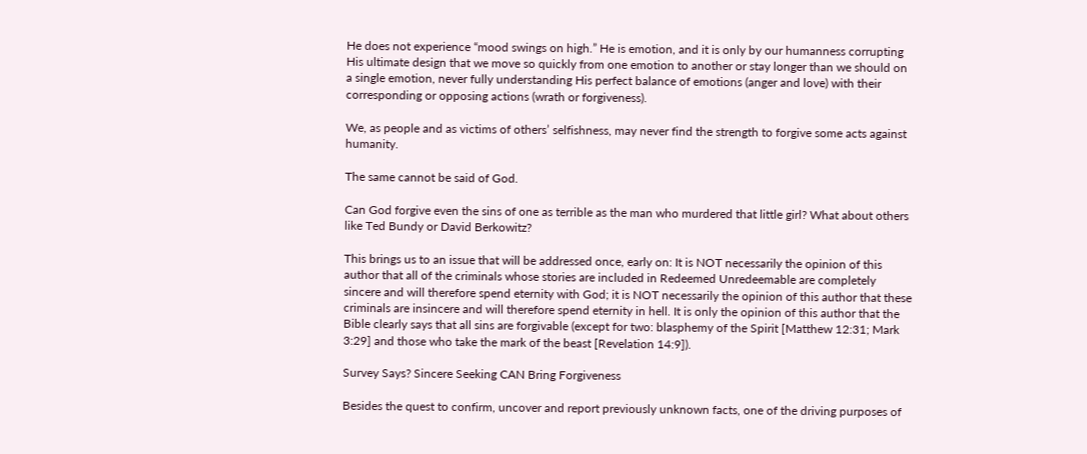He does not experience “mood swings on high.” He is emotion, and it is only by our humanness corrupting His ultimate design that we move so quickly from one emotion to another or stay longer than we should on a single emotion, never fully understanding His perfect balance of emotions (anger and love) with their corresponding or opposing actions (wrath or forgiveness).

We, as people and as victims of others’ selfishness, may never find the strength to forgive some acts against humanity.

The same cannot be said of God.

Can God forgive even the sins of one as terrible as the man who murdered that little girl? What about others like Ted Bundy or David Berkowitz?

This brings us to an issue that will be addressed once, early on: It is NOT necessarily the opinion of this author that all of the criminals whose stories are included in Redeemed Unredeemable are completely sincere and will therefore spend eternity with God; it is NOT necessarily the opinion of this author that these criminals are insincere and will therefore spend eternity in hell. It is only the opinion of this author that the Bible clearly says that all sins are forgivable (except for two: blasphemy of the Spirit [Matthew 12:31; Mark 3:29] and those who take the mark of the beast [Revelation 14:9]).

Survey Says? Sincere Seeking CAN Bring Forgiveness

Besides the quest to confirm, uncover and report previously unknown facts, one of the driving purposes of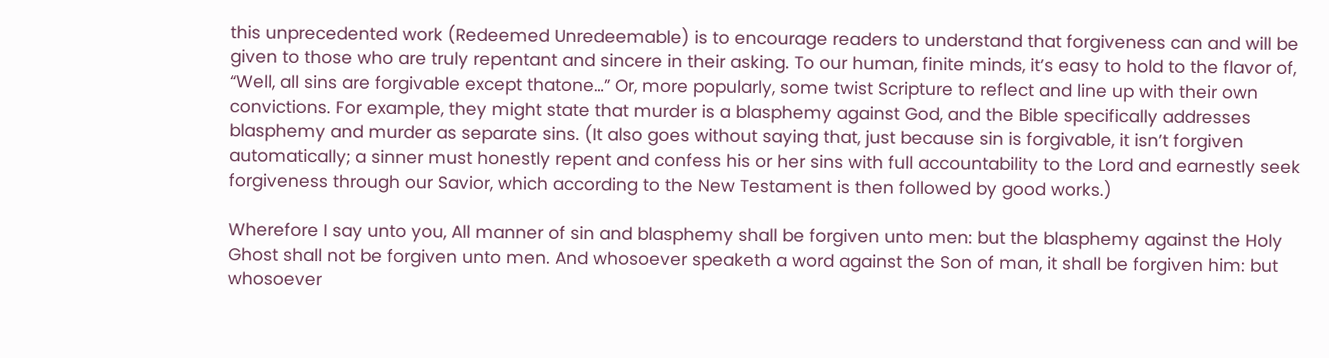this unprecedented work (Redeemed Unredeemable) is to encourage readers to understand that forgiveness can and will be given to those who are truly repentant and sincere in their asking. To our human, finite minds, it’s easy to hold to the flavor of, “Well, all sins are forgivable except thatone…” Or, more popularly, some twist Scripture to reflect and line up with their own convictions. For example, they might state that murder is a blasphemy against God, and the Bible specifically addresses blasphemy and murder as separate sins. (It also goes without saying that, just because sin is forgivable, it isn’t forgiven automatically; a sinner must honestly repent and confess his or her sins with full accountability to the Lord and earnestly seek forgiveness through our Savior, which according to the New Testament is then followed by good works.)

Wherefore I say unto you, All manner of sin and blasphemy shall be forgiven unto men: but the blasphemy against the Holy Ghost shall not be forgiven unto men. And whosoever speaketh a word against the Son of man, it shall be forgiven him: but whosoever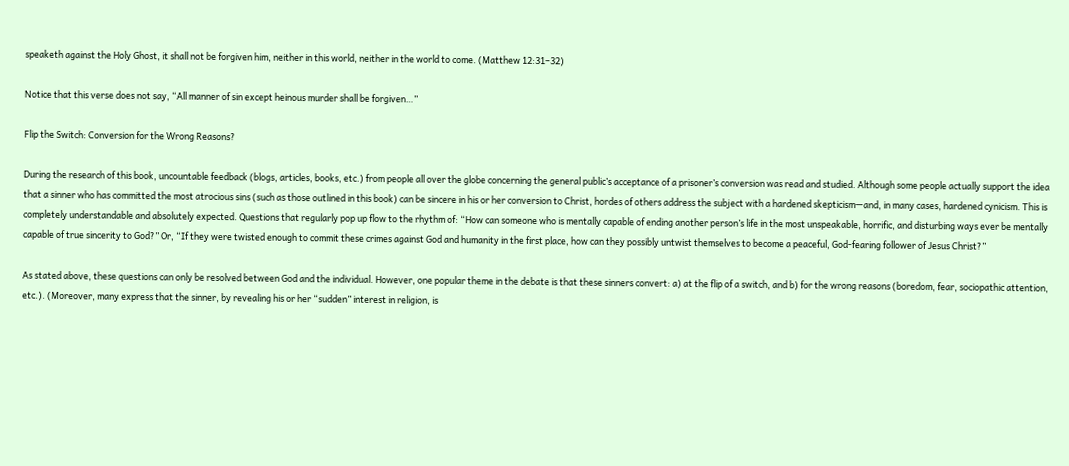speaketh against the Holy Ghost, it shall not be forgiven him, neither in this world, neither in the world to come. (Matthew 12:31–32)

Notice that this verse does not say, “All manner of sin except heinous murder shall be forgiven…”

Flip the Switch: Conversion for the Wrong Reasons?

During the research of this book, uncountable feedback (blogs, articles, books, etc.) from people all over the globe concerning the general public’s acceptance of a prisoner’s conversion was read and studied. Although some people actually support the idea that a sinner who has committed the most atrocious sins (such as those outlined in this book) can be sincere in his or her conversion to Christ, hordes of others address the subject with a hardened skepticism—and, in many cases, hardened cynicism. This is completely understandable and absolutely expected. Questions that regularly pop up flow to the rhythm of: “How can someone who is mentally capable of ending another person’s life in the most unspeakable, horrific, and disturbing ways ever be mentally capable of true sincerity to God?” Or, “If they were twisted enough to commit these crimes against God and humanity in the first place, how can they possibly untwist themselves to become a peaceful, God-fearing follower of Jesus Christ?”

As stated above, these questions can only be resolved between God and the individual. However, one popular theme in the debate is that these sinners convert: a) at the flip of a switch, and b) for the wrong reasons (boredom, fear, sociopathic attention, etc.). (Moreover, many express that the sinner, by revealing his or her “sudden” interest in religion, is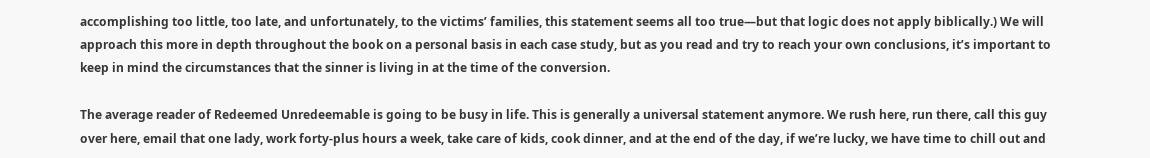accomplishing too little, too late, and unfortunately, to the victims’ families, this statement seems all too true—but that logic does not apply biblically.) We will approach this more in depth throughout the book on a personal basis in each case study, but as you read and try to reach your own conclusions, it’s important to keep in mind the circumstances that the sinner is living in at the time of the conversion.

The average reader of Redeemed Unredeemable is going to be busy in life. This is generally a universal statement anymore. We rush here, run there, call this guy over here, email that one lady, work forty-plus hours a week, take care of kids, cook dinner, and at the end of the day, if we’re lucky, we have time to chill out and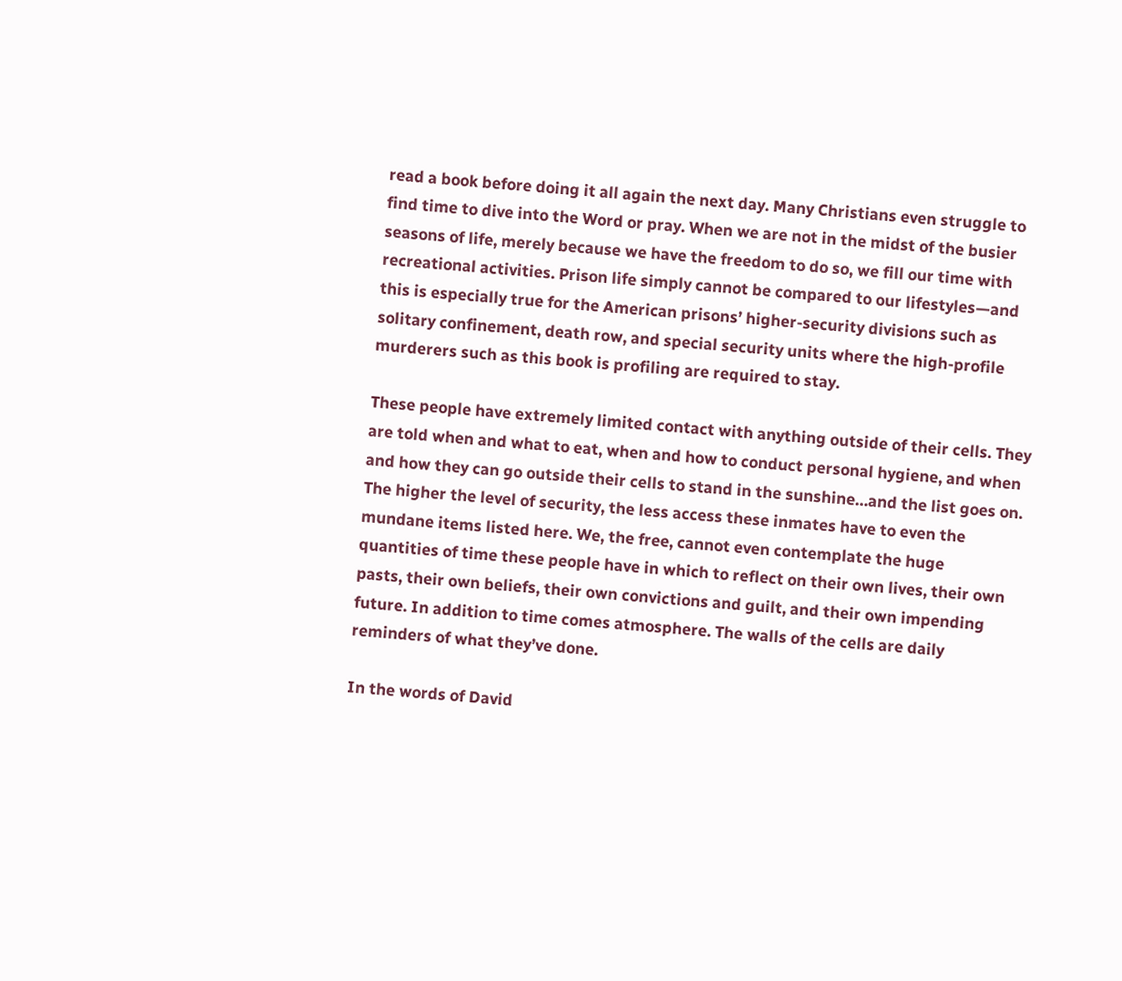read a book before doing it all again the next day. Many Christians even struggle to find time to dive into the Word or pray. When we are not in the midst of the busier seasons of life, merely because we have the freedom to do so, we fill our time with recreational activities. Prison life simply cannot be compared to our lifestyles—and this is especially true for the American prisons’ higher-security divisions such as solitary confinement, death row, and special security units where the high-profile murderers such as this book is profiling are required to stay.

These people have extremely limited contact with anything outside of their cells. They are told when and what to eat, when and how to conduct personal hygiene, and when and how they can go outside their cells to stand in the sunshine…and the list goes on. The higher the level of security, the less access these inmates have to even the mundane items listed here. We, the free, cannot even contemplate the huge quantities of time these people have in which to reflect on their own lives, their own pasts, their own beliefs, their own convictions and guilt, and their own impending future. In addition to time comes atmosphere. The walls of the cells are daily reminders of what they’ve done.

In the words of David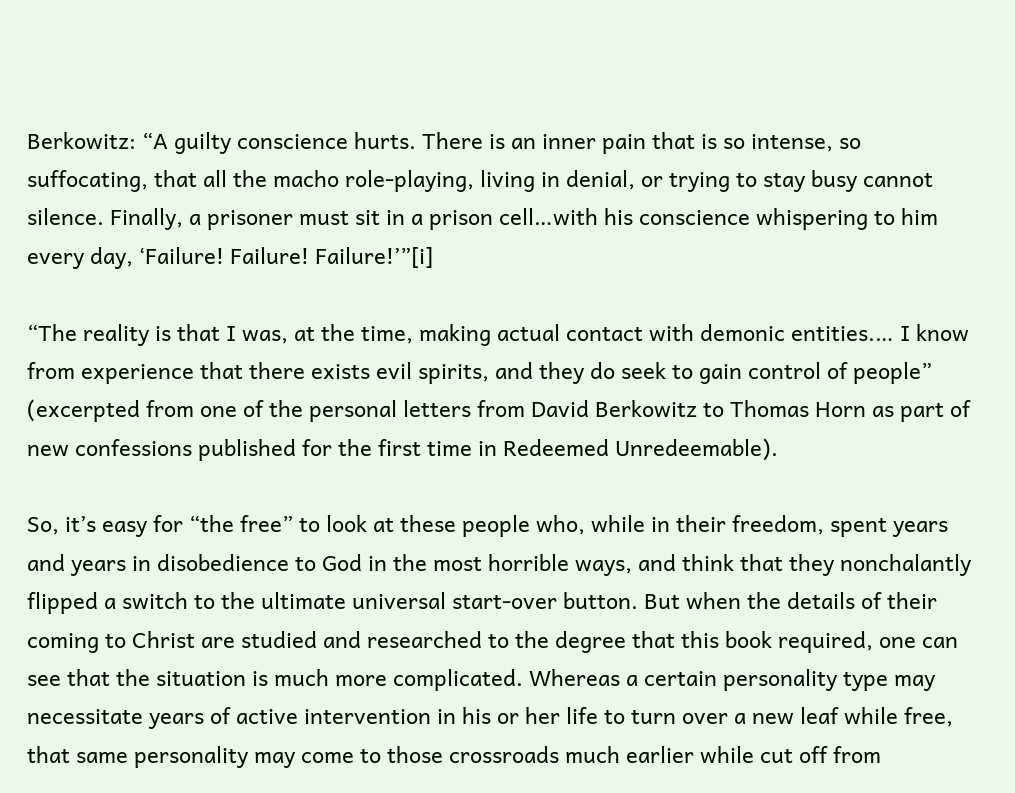Berkowitz: “A guilty conscience hurts. There is an inner pain that is so intense, so suffocating, that all the macho role-playing, living in denial, or trying to stay busy cannot silence. Finally, a prisoner must sit in a prison cell…with his conscience whispering to him every day, ‘Failure! Failure! Failure!’”[i]

“The reality is that I was, at the time, making actual contact with demonic entities.… I know from experience that there exists evil spirits, and they do seek to gain control of people” (excerpted from one of the personal letters from David Berkowitz to Thomas Horn as part of new confessions published for the first time in Redeemed Unredeemable).

So, it’s easy for “the free” to look at these people who, while in their freedom, spent years and years in disobedience to God in the most horrible ways, and think that they nonchalantly flipped a switch to the ultimate universal start-over button. But when the details of their coming to Christ are studied and researched to the degree that this book required, one can see that the situation is much more complicated. Whereas a certain personality type may necessitate years of active intervention in his or her life to turn over a new leaf while free, that same personality may come to those crossroads much earlier while cut off from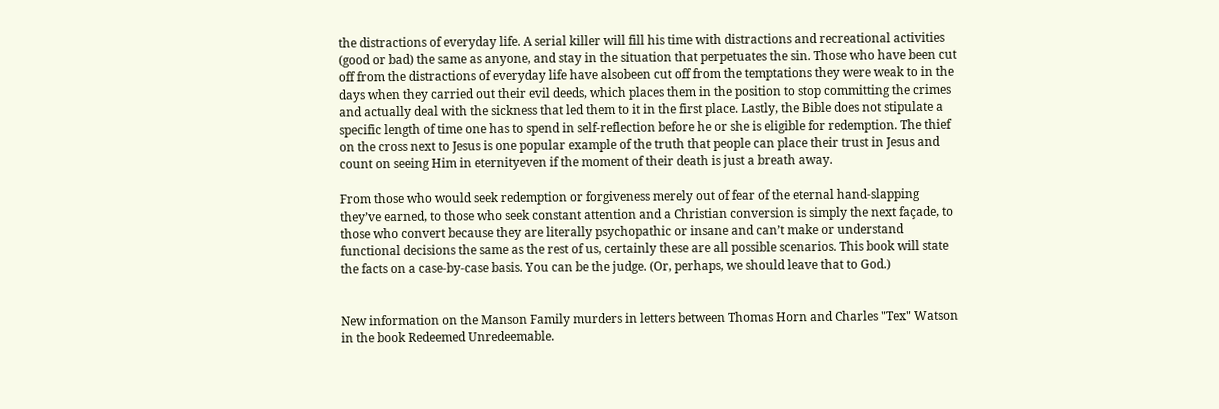the distractions of everyday life. A serial killer will fill his time with distractions and recreational activities (good or bad) the same as anyone, and stay in the situation that perpetuates the sin. Those who have been cut off from the distractions of everyday life have alsobeen cut off from the temptations they were weak to in the days when they carried out their evil deeds, which places them in the position to stop committing the crimes and actually deal with the sickness that led them to it in the first place. Lastly, the Bible does not stipulate a specific length of time one has to spend in self-reflection before he or she is eligible for redemption. The thief on the cross next to Jesus is one popular example of the truth that people can place their trust in Jesus and count on seeing Him in eternityeven if the moment of their death is just a breath away.

From those who would seek redemption or forgiveness merely out of fear of the eternal hand-slapping they’ve earned, to those who seek constant attention and a Christian conversion is simply the next façade, to those who convert because they are literally psychopathic or insane and can’t make or understand functional decisions the same as the rest of us, certainly these are all possible scenarios. This book will state the facts on a case-by-case basis. You can be the judge. (Or, perhaps, we should leave that to God.)


New information on the Manson Family murders in letters between Thomas Horn and Charles "Tex" Watson in the book Redeemed Unredeemable.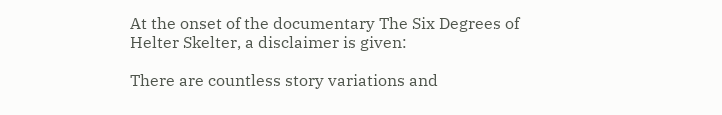At the onset of the documentary The Six Degrees of Helter Skelter, a disclaimer is given:

There are countless story variations and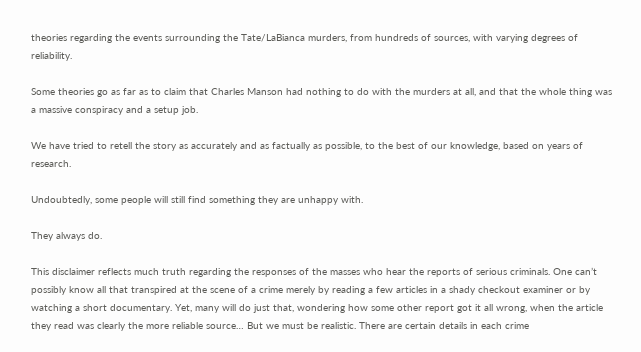theories regarding the events surrounding the Tate/LaBianca murders, from hundreds of sources, with varying degrees of reliability.

Some theories go as far as to claim that Charles Manson had nothing to do with the murders at all, and that the whole thing was a massive conspiracy and a setup job.

We have tried to retell the story as accurately and as factually as possible, to the best of our knowledge, based on years of research.

Undoubtedly, some people will still find something they are unhappy with.

They always do.

This disclaimer reflects much truth regarding the responses of the masses who hear the reports of serious criminals. One can’t possibly know all that transpired at the scene of a crime merely by reading a few articles in a shady checkout examiner or by watching a short documentary. Yet, many will do just that, wondering how some other report got it all wrong, when the article they read was clearly the more reliable source… But we must be realistic. There are certain details in each crime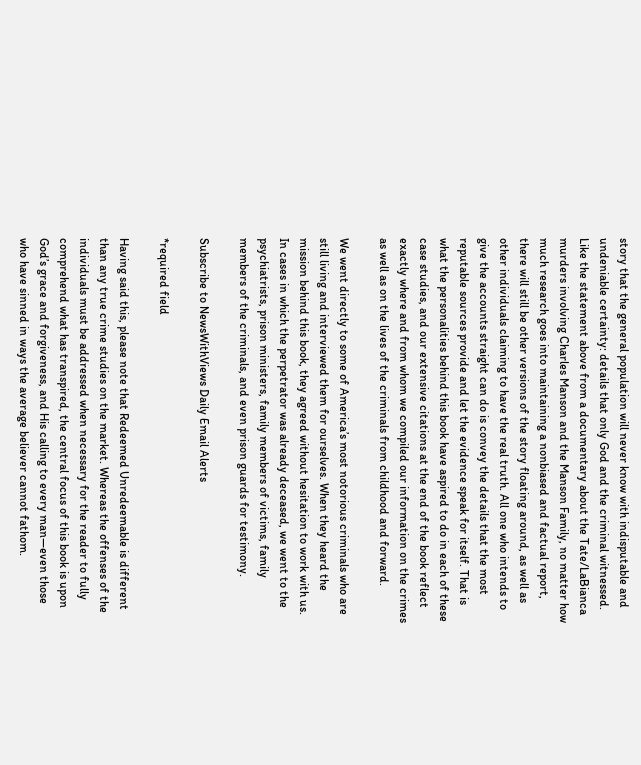story that the general population will never know with indisputable and undeniable certainty: details that only God and the criminal witnessed. Like the statement above from a documentary about the Tate/LaBianca murders involving Charles Manson and the Manson Family, no matter how much research goes into maintaining a nonbiased and factual report, there will still be other versions of the story floating around, as well as other individuals claiming to have the real truth. All one who intends to give the accounts straight can do is convey the details that the most reputable sources provide and let the evidence speak for itself. That is what the personalities behind this book have aspired to do in each of these case studies, and our extensive citations at the end of the book reflect exactly where and from whom we compiled our information on the crimes as well as on the lives of the criminals from childhood and forward.

We went directly to some of America’s most notorious criminals who are still living and interviewed them for ourselves. When they heard the mission behind this book, they agreed without hesitation to work with us. In cases in which the perpetrator was already deceased, we went to the psychiatrists, prison ministers, family members of victims, family members of the criminals, and even prison guards for testimony.

Subscribe to NewsWithViews Daily Email Alerts

*required field

Having said this, please note that Redeemed Unredeemable is different than any true crime studies on the market. Whereas the offenses of the individuals must be addressed when necessary for the reader to fully comprehend what has transpired, the central focus of this book is upon God’s grace and forgiveness, and His calling to every man—even those who have sinned in ways the average believer cannot fathom.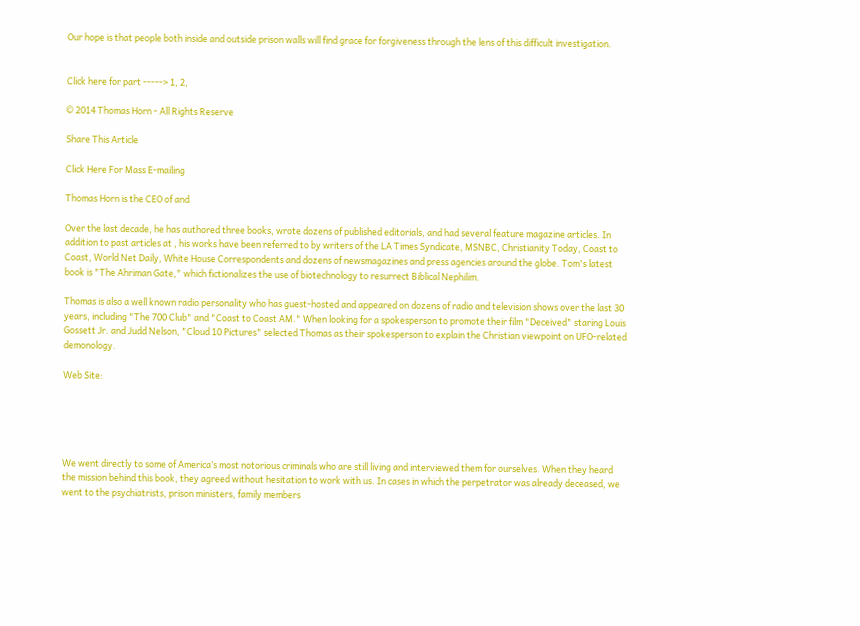Our hope is that people both inside and outside prison walls will find grace for forgiveness through the lens of this difficult investigation.


Click here for part -----> 1, 2,

© 2014 Thomas Horn - All Rights Reserve

Share This Article

Click Here For Mass E-mailing

Thomas Horn is the CEO of and

Over the last decade, he has authored three books, wrote dozens of published editorials, and had several feature magazine articles. In addition to past articles at , his works have been referred to by writers of the LA Times Syndicate, MSNBC, Christianity Today, Coast to Coast, World Net Daily, White House Correspondents and dozens of newsmagazines and press agencies around the globe. Tom's latest book is "The Ahriman Gate," which fictionalizes the use of biotechnology to resurrect Biblical Nephilim.

Thomas is also a well known radio personality who has guest-hosted and appeared on dozens of radio and television shows over the last 30 years, including "The 700 Club" and "Coast to Coast AM." When looking for a spokesperson to promote their film "Deceived" staring Louis Gossett Jr. and Judd Nelson, "Cloud 10 Pictures" selected Thomas as their spokesperson to explain the Christian viewpoint on UFO-related demonology.

Web Site:





We went directly to some of America’s most notorious criminals who are still living and interviewed them for ourselves. When they heard the mission behind this book, they agreed without hesitation to work with us. In cases in which the perpetrator was already deceased, we went to the psychiatrists, prison ministers, family members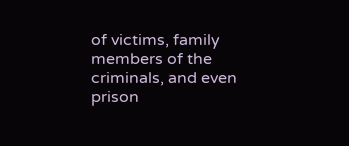of victims, family members of the criminals, and even prison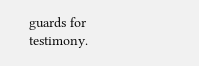guards for testimony.